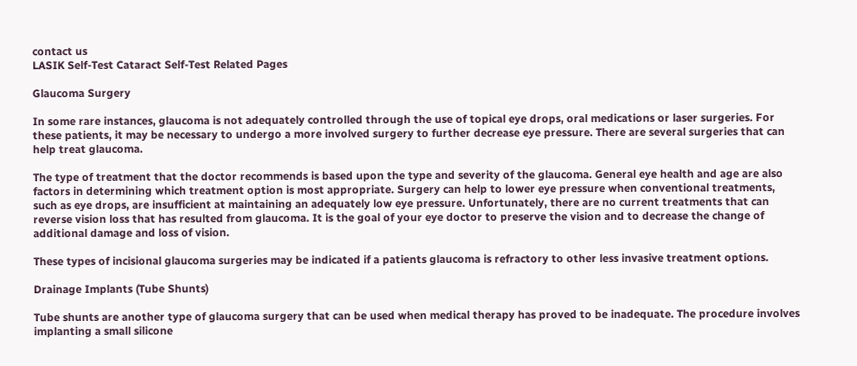contact us
LASIK Self-Test Cataract Self-Test Related Pages

Glaucoma Surgery

In some rare instances, glaucoma is not adequately controlled through the use of topical eye drops, oral medications or laser surgeries. For these patients, it may be necessary to undergo a more involved surgery to further decrease eye pressure. There are several surgeries that can help treat glaucoma.

The type of treatment that the doctor recommends is based upon the type and severity of the glaucoma. General eye health and age are also factors in determining which treatment option is most appropriate. Surgery can help to lower eye pressure when conventional treatments, such as eye drops, are insufficient at maintaining an adequately low eye pressure. Unfortunately, there are no current treatments that can reverse vision loss that has resulted from glaucoma. It is the goal of your eye doctor to preserve the vision and to decrease the change of additional damage and loss of vision.

These types of incisional glaucoma surgeries may be indicated if a patients glaucoma is refractory to other less invasive treatment options.

Drainage Implants (Tube Shunts)

Tube shunts are another type of glaucoma surgery that can be used when medical therapy has proved to be inadequate. The procedure involves implanting a small silicone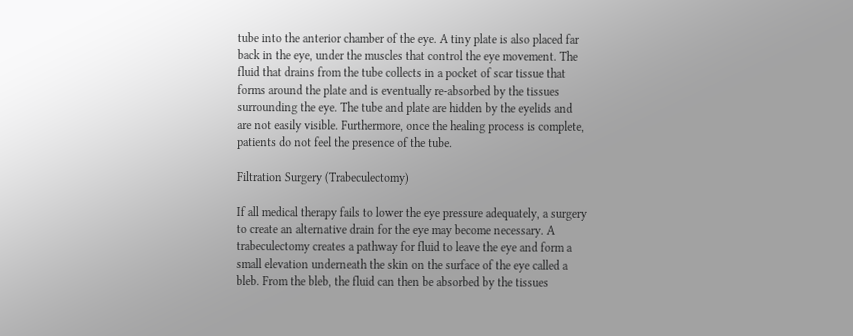tube into the anterior chamber of the eye. A tiny plate is also placed far back in the eye, under the muscles that control the eye movement. The fluid that drains from the tube collects in a pocket of scar tissue that forms around the plate and is eventually re-absorbed by the tissues surrounding the eye. The tube and plate are hidden by the eyelids and are not easily visible. Furthermore, once the healing process is complete, patients do not feel the presence of the tube.

Filtration Surgery (Trabeculectomy)

If all medical therapy fails to lower the eye pressure adequately, a surgery to create an alternative drain for the eye may become necessary. A trabeculectomy creates a pathway for fluid to leave the eye and form a small elevation underneath the skin on the surface of the eye called a bleb. From the bleb, the fluid can then be absorbed by the tissues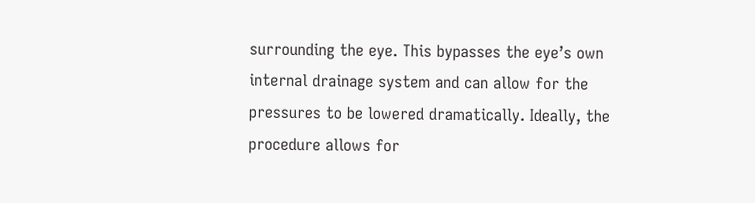surrounding the eye. This bypasses the eye’s own internal drainage system and can allow for the pressures to be lowered dramatically. Ideally, the procedure allows for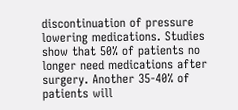discontinuation of pressure lowering medications. Studies show that 50% of patients no longer need medications after surgery. Another 35-40% of patients will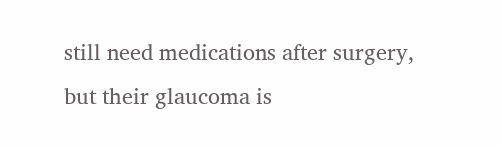still need medications after surgery, but their glaucoma is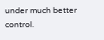under much better control.